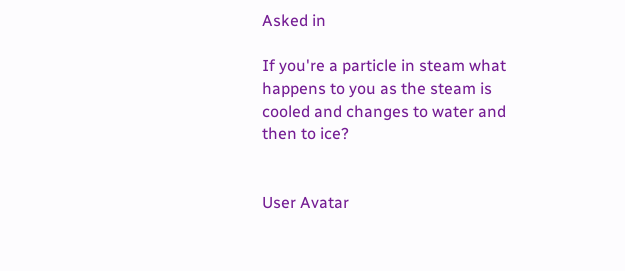Asked in

If you're a particle in steam what happens to you as the steam is cooled and changes to water and then to ice?


User Avatar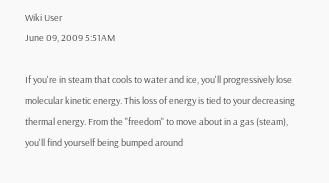Wiki User
June 09, 2009 5:51AM

If you're in steam that cools to water and ice, you'll progressively lose molecular kinetic energy. This loss of energy is tied to your decreasing thermal energy. From the "freedom" to move about in a gas (steam), you'll find yourself being bumped around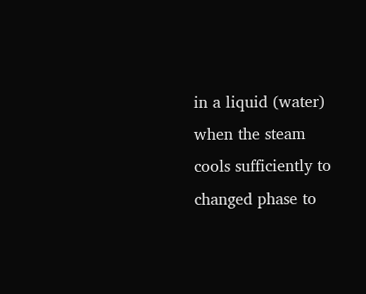in a liquid (water) when the steam cools sufficiently to changed phase to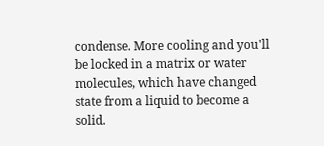condense. More cooling and you'll be locked in a matrix or water molecules, which have changed state from a liquid to become a solid.